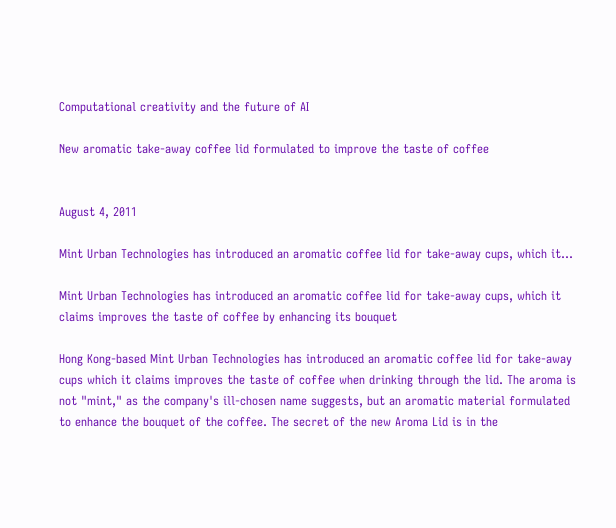Computational creativity and the future of AI

New aromatic take-away coffee lid formulated to improve the taste of coffee


August 4, 2011

Mint Urban Technologies has introduced an aromatic coffee lid for take-away cups, which it...

Mint Urban Technologies has introduced an aromatic coffee lid for take-away cups, which it claims improves the taste of coffee by enhancing its bouquet

Hong Kong-based Mint Urban Technologies has introduced an aromatic coffee lid for take-away cups which it claims improves the taste of coffee when drinking through the lid. The aroma is not "mint," as the company's ill-chosen name suggests, but an aromatic material formulated to enhance the bouquet of the coffee. The secret of the new Aroma Lid is in the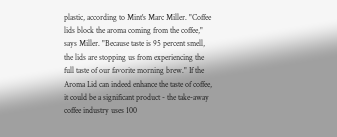plastic, according to Mint's Marc Miller. "Coffee lids block the aroma coming from the coffee," says Miller. "Because taste is 95 percent smell, the lids are stopping us from experiencing the full taste of our favorite morning brew." If the Aroma Lid can indeed enhance the taste of coffee, it could be a significant product - the take-away coffee industry uses 100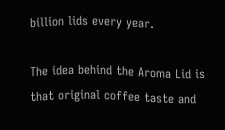billion lids every year.

The idea behind the Aroma Lid is that original coffee taste and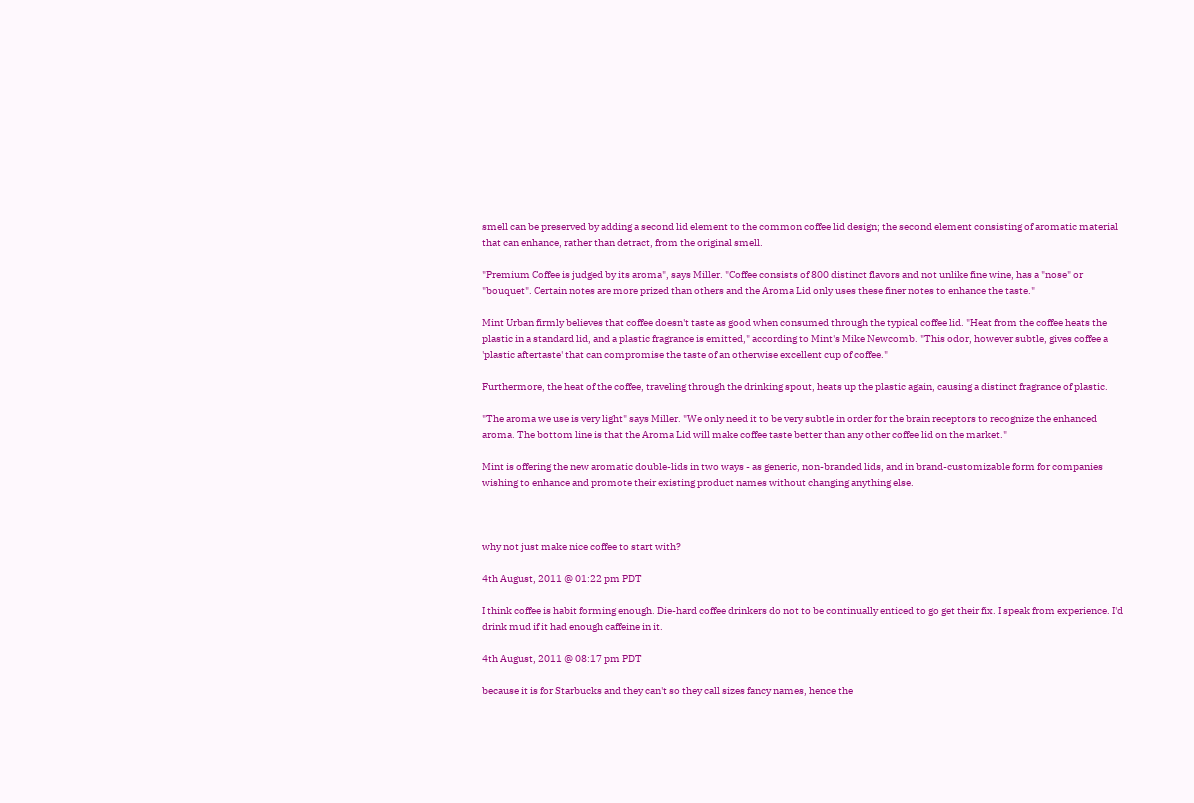smell can be preserved by adding a second lid element to the common coffee lid design; the second element consisting of aromatic material that can enhance, rather than detract, from the original smell.

"Premium Coffee is judged by its aroma", says Miller. "Coffee consists of 800 distinct flavors and not unlike fine wine, has a "nose" or "bouquet". Certain notes are more prized than others and the Aroma Lid only uses these finer notes to enhance the taste."

Mint Urban firmly believes that coffee doesn't taste as good when consumed through the typical coffee lid. "Heat from the coffee heats the plastic in a standard lid, and a plastic fragrance is emitted," according to Mint's Mike Newcomb. "This odor, however subtle, gives coffee a 'plastic aftertaste' that can compromise the taste of an otherwise excellent cup of coffee."

Furthermore, the heat of the coffee, traveling through the drinking spout, heats up the plastic again, causing a distinct fragrance of plastic.

"The aroma we use is very light" says Miller. "We only need it to be very subtle in order for the brain receptors to recognize the enhanced aroma. The bottom line is that the Aroma Lid will make coffee taste better than any other coffee lid on the market."

Mint is offering the new aromatic double-lids in two ways - as generic, non-branded lids, and in brand-customizable form for companies wishing to enhance and promote their existing product names without changing anything else.



why not just make nice coffee to start with?

4th August, 2011 @ 01:22 pm PDT

I think coffee is habit forming enough. Die-hard coffee drinkers do not to be continually enticed to go get their fix. I speak from experience. I'd drink mud if it had enough caffeine in it.

4th August, 2011 @ 08:17 pm PDT

because it is for Starbucks and they can't so they call sizes fancy names, hence the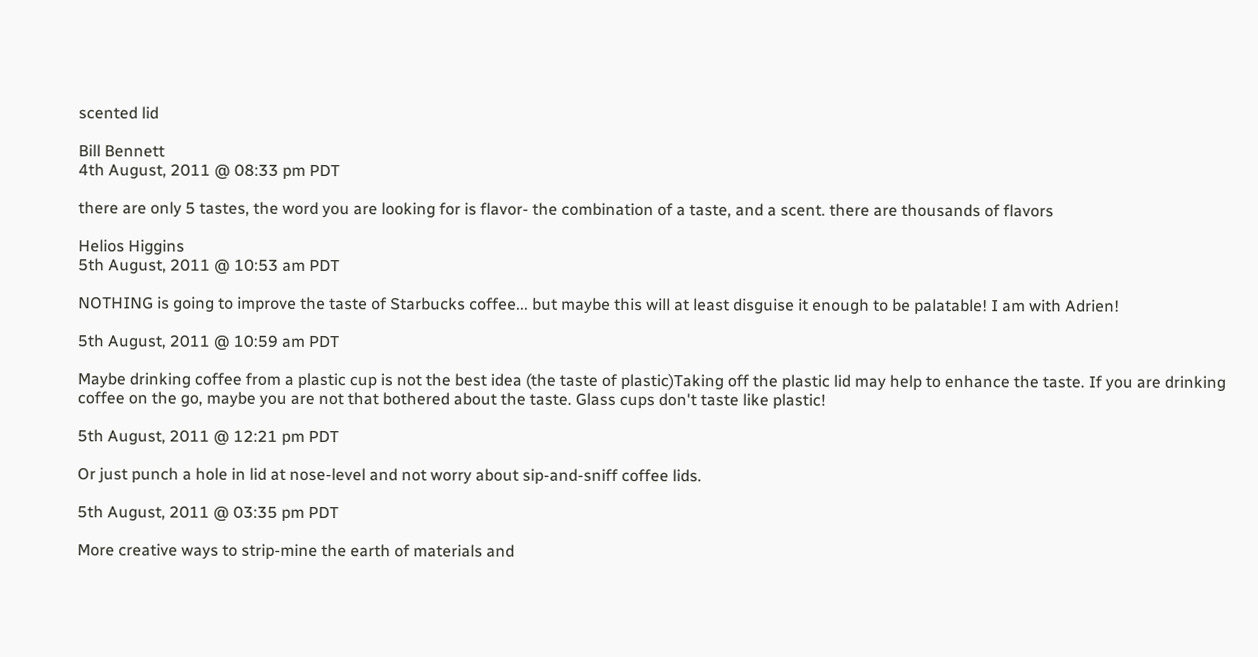scented lid

Bill Bennett
4th August, 2011 @ 08:33 pm PDT

there are only 5 tastes, the word you are looking for is flavor- the combination of a taste, and a scent. there are thousands of flavors

Helios Higgins
5th August, 2011 @ 10:53 am PDT

NOTHING is going to improve the taste of Starbucks coffee... but maybe this will at least disguise it enough to be palatable! I am with Adrien!

5th August, 2011 @ 10:59 am PDT

Maybe drinking coffee from a plastic cup is not the best idea (the taste of plastic)Taking off the plastic lid may help to enhance the taste. If you are drinking coffee on the go, maybe you are not that bothered about the taste. Glass cups don't taste like plastic!

5th August, 2011 @ 12:21 pm PDT

Or just punch a hole in lid at nose-level and not worry about sip-and-sniff coffee lids.

5th August, 2011 @ 03:35 pm PDT

More creative ways to strip-mine the earth of materials and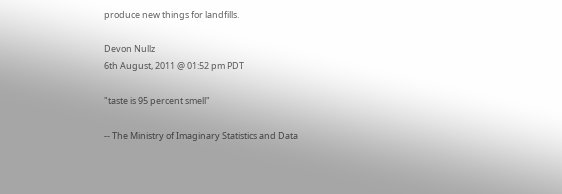produce new things for landfills.

Devon Nullz
6th August, 2011 @ 01:52 pm PDT

"taste is 95 percent smell"

-- The Ministry of Imaginary Statistics and Data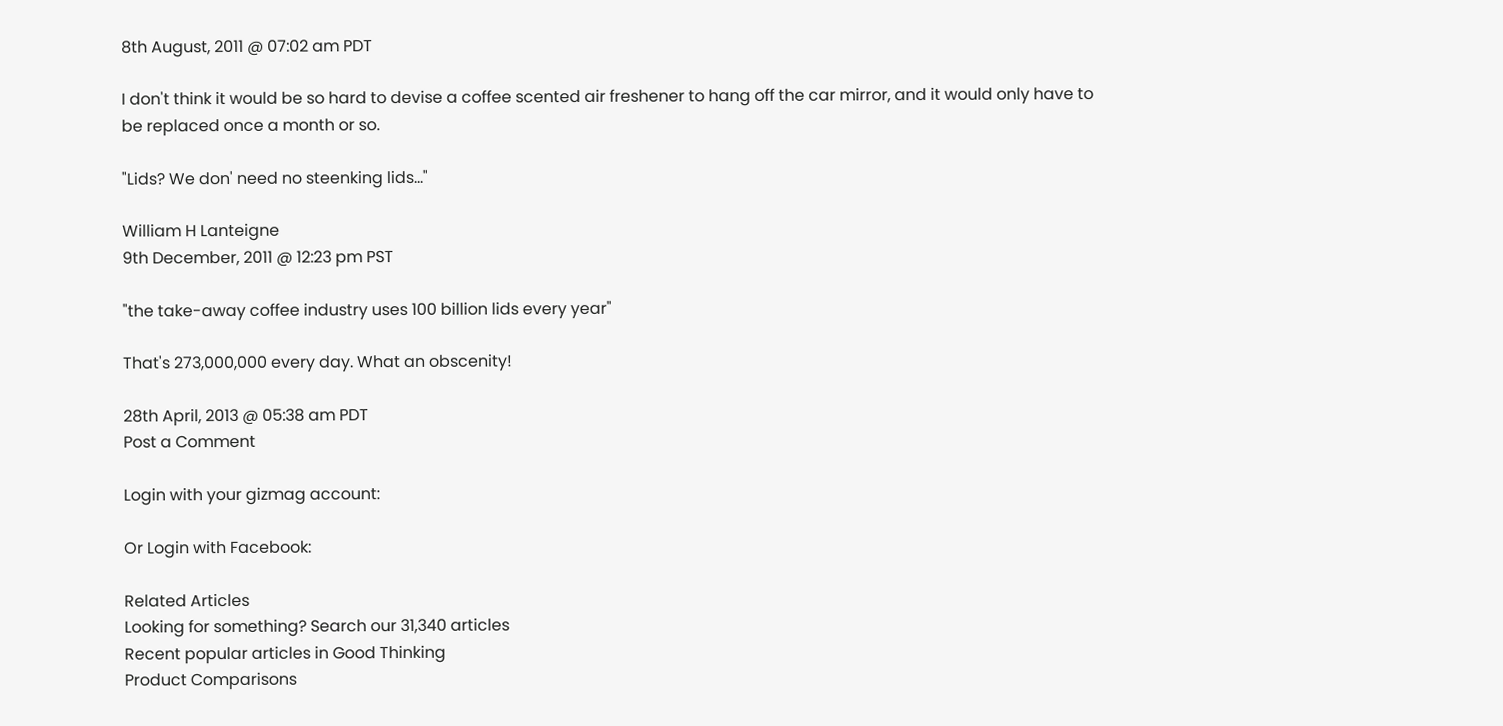8th August, 2011 @ 07:02 am PDT

I don't think it would be so hard to devise a coffee scented air freshener to hang off the car mirror, and it would only have to be replaced once a month or so.

"Lids? We don' need no steenking lids..."

William H Lanteigne
9th December, 2011 @ 12:23 pm PST

"the take-away coffee industry uses 100 billion lids every year"

That's 273,000,000 every day. What an obscenity!

28th April, 2013 @ 05:38 am PDT
Post a Comment

Login with your gizmag account:

Or Login with Facebook:

Related Articles
Looking for something? Search our 31,340 articles
Recent popular articles in Good Thinking
Product Comparisons